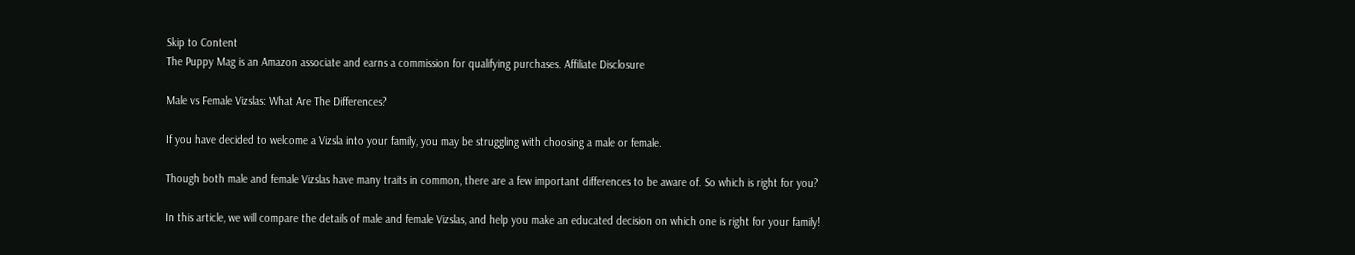Skip to Content
The Puppy Mag is an Amazon associate and earns a commission for qualifying purchases. Affiliate Disclosure

Male vs Female Vizslas: What Are The Differences?

If you have decided to welcome a Vizsla into your family, you may be struggling with choosing a male or female.

Though both male and female Vizslas have many traits in common, there are a few important differences to be aware of. So which is right for you?

In this article, we will compare the details of male and female Vizslas, and help you make an educated decision on which one is right for your family!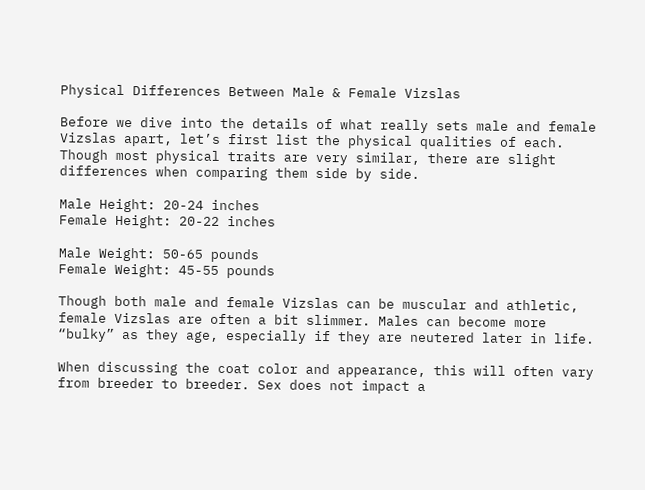Physical Differences Between Male & Female Vizslas

Before we dive into the details of what really sets male and female Vizslas apart, let’s first list the physical qualities of each. Though most physical traits are very similar, there are slight differences when comparing them side by side.

Male Height: 20-24 inches
Female Height: 20-22 inches

Male Weight: 50-65 pounds
Female Weight: 45-55 pounds

Though both male and female Vizslas can be muscular and athletic, female Vizslas are often a bit slimmer. Males can become more “bulky” as they age, especially if they are neutered later in life.

When discussing the coat color and appearance, this will often vary from breeder to breeder. Sex does not impact a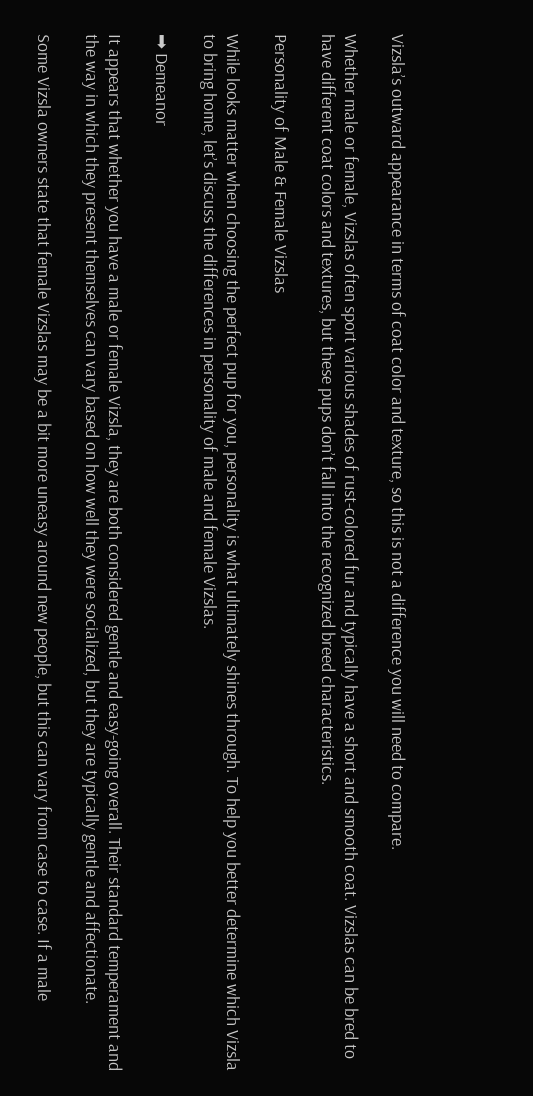Vizsla’s outward appearance in terms of coat color and texture, so this is not a difference you will need to compare.

Whether male or female, Vizslas often sport various shades of rust-colored fur and typically have a short and smooth coat. Vizslas can be bred to have different coat colors and textures, but these pups don’t fall into the recognized breed characteristics.

Personality of Male & Female Vizslas

While looks matter when choosing the perfect pup for you, personality is what ultimately shines through. To help you better determine which Vizsla to bring home, let’s discuss the differences in personality of male and female Vizslas.

➡ Demeanor

It appears that whether you have a male or female Vizsla, they are both considered gentle and easy-going overall. Their standard temperament and the way in which they present themselves can vary based on how well they were socialized, but they are typically gentle and affectionate.

Some Vizsla owners state that female Vizslas may be a bit more uneasy around new people, but this can vary from case to case. If a male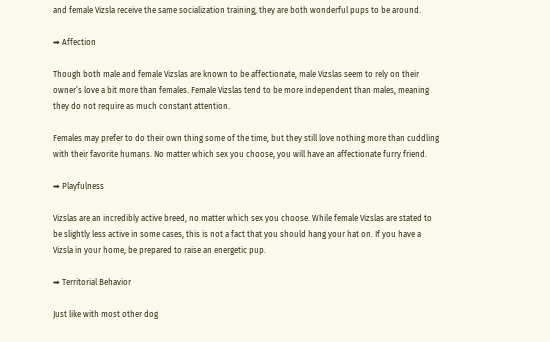and female Vizsla receive the same socialization training, they are both wonderful pups to be around.

➡ Affection

Though both male and female Vizslas are known to be affectionate, male Vizslas seem to rely on their owner’s love a bit more than females. Female Vizslas tend to be more independent than males, meaning they do not require as much constant attention.

Females may prefer to do their own thing some of the time, but they still love nothing more than cuddling with their favorite humans. No matter which sex you choose, you will have an affectionate furry friend.

➡ Playfulness

Vizslas are an incredibly active breed, no matter which sex you choose. While female Vizslas are stated to be slightly less active in some cases, this is not a fact that you should hang your hat on. If you have a Vizsla in your home, be prepared to raise an energetic pup.

➡ Territorial Behavior

Just like with most other dog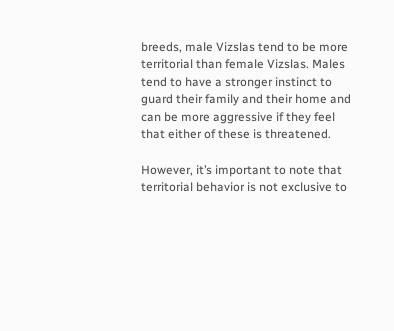breeds, male Vizslas tend to be more territorial than female Vizslas. Males tend to have a stronger instinct to guard their family and their home and can be more aggressive if they feel that either of these is threatened.

However, it’s important to note that territorial behavior is not exclusive to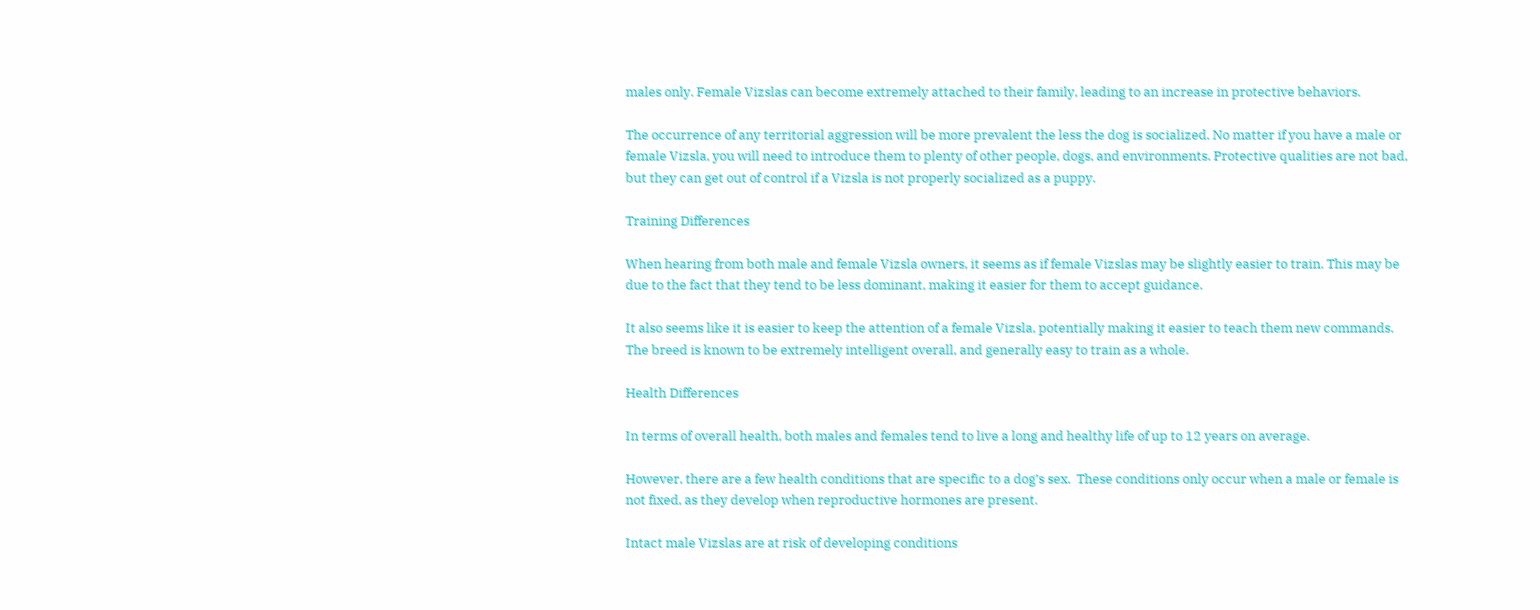males only. Female Vizslas can become extremely attached to their family, leading to an increase in protective behaviors.

The occurrence of any territorial aggression will be more prevalent the less the dog is socialized. No matter if you have a male or female Vizsla, you will need to introduce them to plenty of other people, dogs, and environments. Protective qualities are not bad, but they can get out of control if a Vizsla is not properly socialized as a puppy.

Training Differences

When hearing from both male and female Vizsla owners, it seems as if female Vizslas may be slightly easier to train. This may be due to the fact that they tend to be less dominant, making it easier for them to accept guidance.

It also seems like it is easier to keep the attention of a female Vizsla, potentially making it easier to teach them new commands. The breed is known to be extremely intelligent overall, and generally easy to train as a whole.

Health Differences

In terms of overall health, both males and females tend to live a long and healthy life of up to 12 years on average.

However, there are a few health conditions that are specific to a dog’s sex.  These conditions only occur when a male or female is not fixed, as they develop when reproductive hormones are present.

Intact male Vizslas are at risk of developing conditions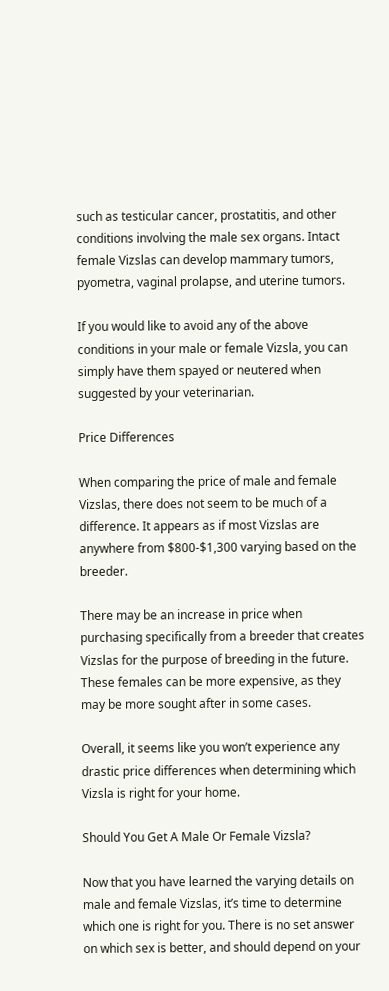such as testicular cancer, prostatitis, and other conditions involving the male sex organs. Intact female Vizslas can develop mammary tumors, pyometra, vaginal prolapse, and uterine tumors.

If you would like to avoid any of the above conditions in your male or female Vizsla, you can simply have them spayed or neutered when suggested by your veterinarian.

Price Differences

When comparing the price of male and female Vizslas, there does not seem to be much of a difference. It appears as if most Vizslas are anywhere from $800-$1,300 varying based on the breeder.

There may be an increase in price when purchasing specifically from a breeder that creates Vizslas for the purpose of breeding in the future. These females can be more expensive, as they may be more sought after in some cases.

Overall, it seems like you won’t experience any drastic price differences when determining which Vizsla is right for your home.

Should You Get A Male Or Female Vizsla?

Now that you have learned the varying details on male and female Vizslas, it’s time to determine which one is right for you. There is no set answer on which sex is better, and should depend on your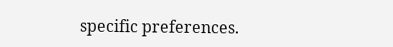specific preferences.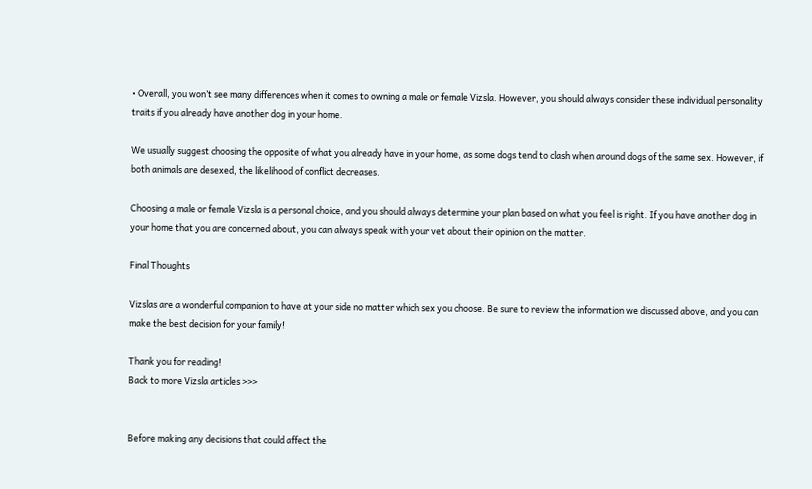• Overall, you won’t see many differences when it comes to owning a male or female Vizsla. However, you should always consider these individual personality traits if you already have another dog in your home.

We usually suggest choosing the opposite of what you already have in your home, as some dogs tend to clash when around dogs of the same sex. However, if both animals are desexed, the likelihood of conflict decreases.

Choosing a male or female Vizsla is a personal choice, and you should always determine your plan based on what you feel is right. If you have another dog in your home that you are concerned about, you can always speak with your vet about their opinion on the matter.

Final Thoughts

Vizslas are a wonderful companion to have at your side no matter which sex you choose. Be sure to review the information we discussed above, and you can make the best decision for your family!

Thank you for reading!
Back to more Vizsla articles >>>


Before making any decisions that could affect the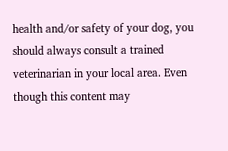health and/or safety of your dog, you should always consult a trained veterinarian in your local area. Even though this content may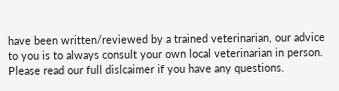have been written/reviewed by a trained veterinarian, our advice to you is to always consult your own local veterinarian in person. Please read our full dislcaimer if you have any questions.